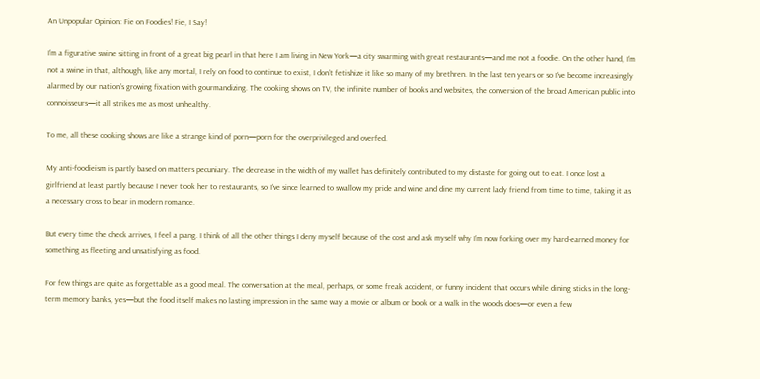An Unpopular Opinion: Fie on Foodies! Fie, I Say!

I’m a figurative swine sitting in front of a great big pearl in that here I am living in New York—a city swarming with great restaurants—and me not a foodie. On the other hand, I’m not a swine in that, although, like any mortal, I rely on food to continue to exist, I don’t fetishize it like so many of my brethren. In the last ten years or so I’ve become increasingly alarmed by our nation’s growing fixation with gourmandizing. The cooking shows on TV, the infinite number of books and websites, the conversion of the broad American public into connoisseurs—it all strikes me as most unhealthy.

To me, all these cooking shows are like a strange kind of porn—porn for the overprivileged and overfed.

My anti-foodieism is partly based on matters pecuniary. The decrease in the width of my wallet has definitely contributed to my distaste for going out to eat. I once lost a girlfriend at least partly because I never took her to restaurants, so I’ve since learned to swallow my pride and wine and dine my current lady friend from time to time, taking it as a necessary cross to bear in modern romance.

But every time the check arrives, I feel a pang. I think of all the other things I deny myself because of the cost and ask myself why I’m now forking over my hard-earned money for something as fleeting and unsatisfying as food.

For few things are quite as forgettable as a good meal. The conversation at the meal, perhaps, or some freak accident, or funny incident that occurs while dining sticks in the long-term memory banks, yes—but the food itself makes no lasting impression in the same way a movie or album or book or a walk in the woods does—or even a few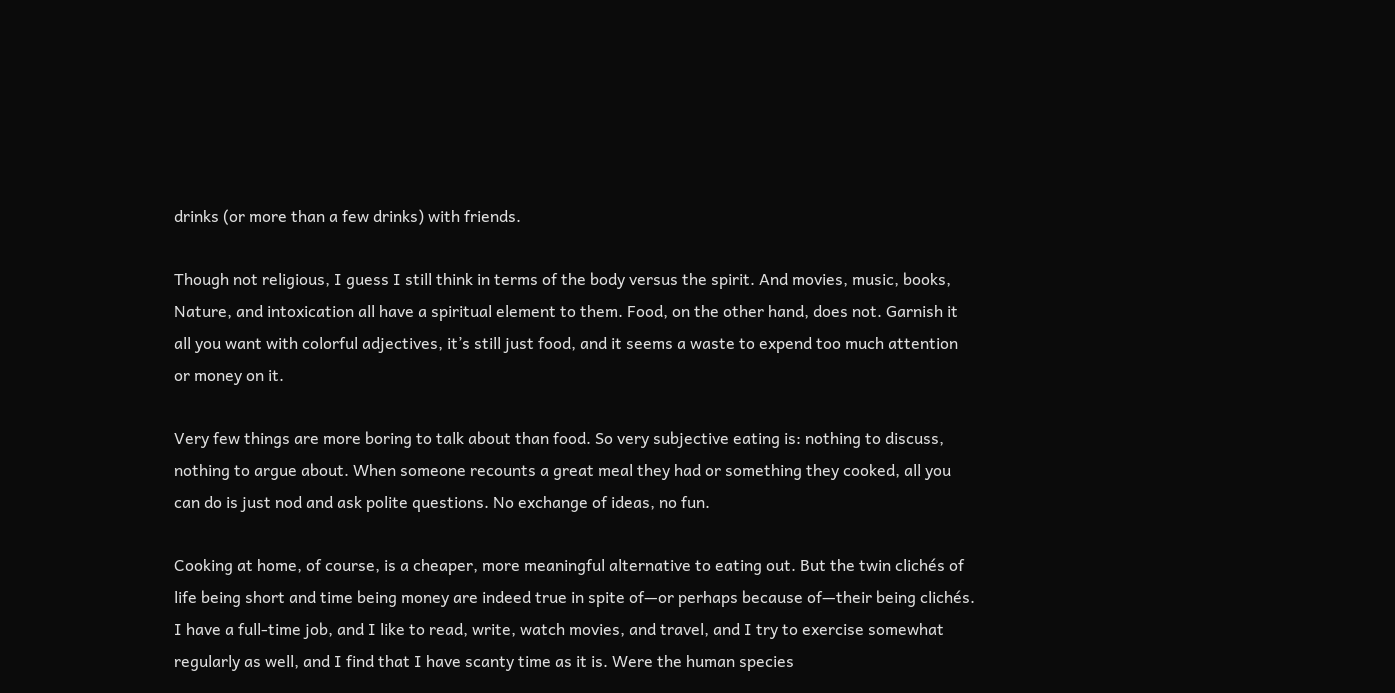drinks (or more than a few drinks) with friends.

Though not religious, I guess I still think in terms of the body versus the spirit. And movies, music, books, Nature, and intoxication all have a spiritual element to them. Food, on the other hand, does not. Garnish it all you want with colorful adjectives, it’s still just food, and it seems a waste to expend too much attention or money on it.

Very few things are more boring to talk about than food. So very subjective eating is: nothing to discuss, nothing to argue about. When someone recounts a great meal they had or something they cooked, all you can do is just nod and ask polite questions. No exchange of ideas, no fun.

Cooking at home, of course, is a cheaper, more meaningful alternative to eating out. But the twin clichés of life being short and time being money are indeed true in spite of—or perhaps because of—their being clichés. I have a full-time job, and I like to read, write, watch movies, and travel, and I try to exercise somewhat regularly as well, and I find that I have scanty time as it is. Were the human species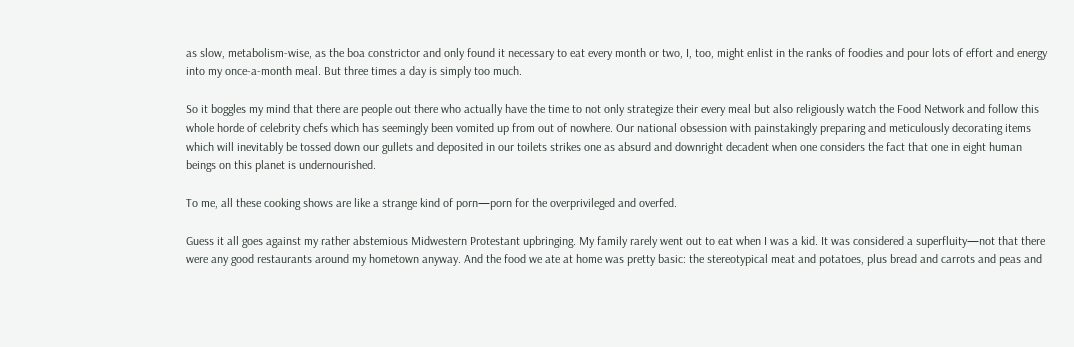as slow, metabolism-wise, as the boa constrictor and only found it necessary to eat every month or two, I, too, might enlist in the ranks of foodies and pour lots of effort and energy into my once-a-month meal. But three times a day is simply too much.

So it boggles my mind that there are people out there who actually have the time to not only strategize their every meal but also religiously watch the Food Network and follow this whole horde of celebrity chefs which has seemingly been vomited up from out of nowhere. Our national obsession with painstakingly preparing and meticulously decorating items which will inevitably be tossed down our gullets and deposited in our toilets strikes one as absurd and downright decadent when one considers the fact that one in eight human beings on this planet is undernourished.

To me, all these cooking shows are like a strange kind of porn—porn for the overprivileged and overfed.

Guess it all goes against my rather abstemious Midwestern Protestant upbringing. My family rarely went out to eat when I was a kid. It was considered a superfluity—not that there were any good restaurants around my hometown anyway. And the food we ate at home was pretty basic: the stereotypical meat and potatoes, plus bread and carrots and peas and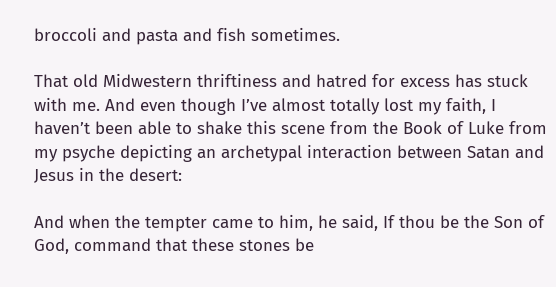broccoli and pasta and fish sometimes.

That old Midwestern thriftiness and hatred for excess has stuck with me. And even though I’ve almost totally lost my faith, I haven’t been able to shake this scene from the Book of Luke from my psyche depicting an archetypal interaction between Satan and Jesus in the desert:

And when the tempter came to him, he said, If thou be the Son of God, command that these stones be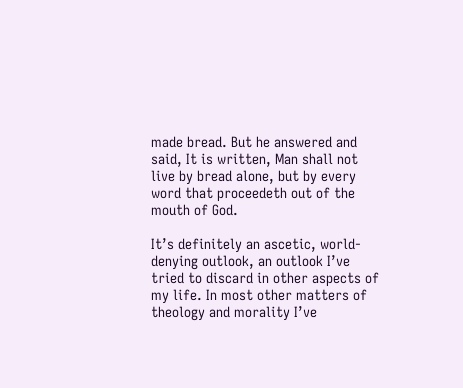made bread. But he answered and said, It is written, Man shall not live by bread alone, but by every word that proceedeth out of the mouth of God.

It’s definitely an ascetic, world-denying outlook, an outlook I’ve tried to discard in other aspects of my life. In most other matters of theology and morality I’ve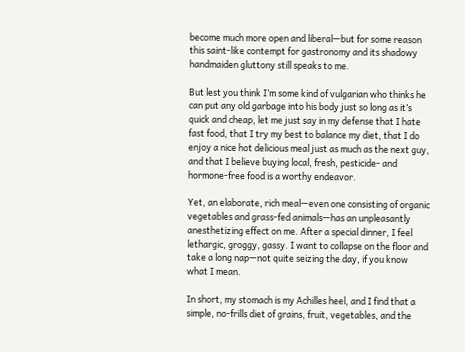become much more open and liberal—but for some reason this saint-like contempt for gastronomy and its shadowy handmaiden gluttony still speaks to me.

But lest you think I’m some kind of vulgarian who thinks he can put any old garbage into his body just so long as it’s quick and cheap, let me just say in my defense that I hate fast food, that I try my best to balance my diet, that I do enjoy a nice hot delicious meal just as much as the next guy, and that I believe buying local, fresh, pesticide- and hormone-free food is a worthy endeavor.

Yet, an elaborate, rich meal—even one consisting of organic vegetables and grass-fed animals—has an unpleasantly anesthetizing effect on me. After a special dinner, I feel lethargic, groggy, gassy. I want to collapse on the floor and take a long nap—not quite seizing the day, if you know what I mean.

In short, my stomach is my Achilles heel, and I find that a simple, no-frills diet of grains, fruit, vegetables, and the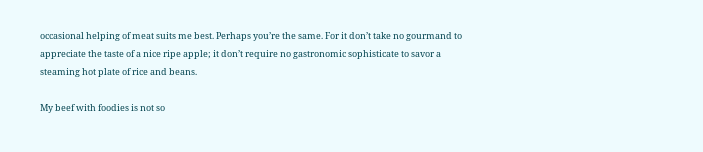occasional helping of meat suits me best. Perhaps you’re the same. For it don’t take no gourmand to appreciate the taste of a nice ripe apple; it don’t require no gastronomic sophisticate to savor a steaming hot plate of rice and beans.

My beef with foodies is not so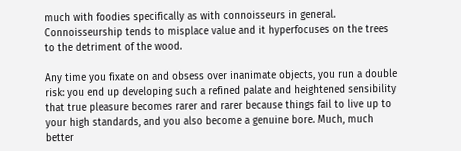much with foodies specifically as with connoisseurs in general. Connoisseurship tends to misplace value and it hyperfocuses on the trees to the detriment of the wood.

Any time you fixate on and obsess over inanimate objects, you run a double risk: you end up developing such a refined palate and heightened sensibility that true pleasure becomes rarer and rarer because things fail to live up to your high standards, and you also become a genuine bore. Much, much better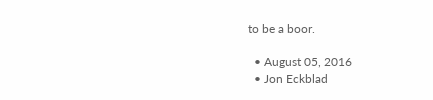to be a boor.

  • August 05, 2016
  • Jon Eckblad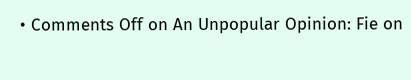• Comments Off on An Unpopular Opinion: Fie on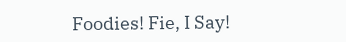Foodies! Fie, I Say!